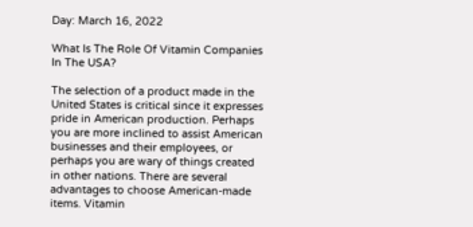Day: March 16, 2022

What Is The Role Of Vitamin Companies In The USA?

The selection of a product made in the United States is critical since it expresses pride in American production. Perhaps you are more inclined to assist American businesses and their employees, or perhaps you are wary of things created in other nations. There are several advantages to choose American-made items. Vitamin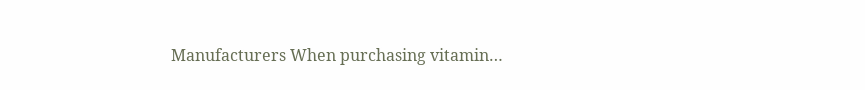Manufacturers When purchasing vitamin…